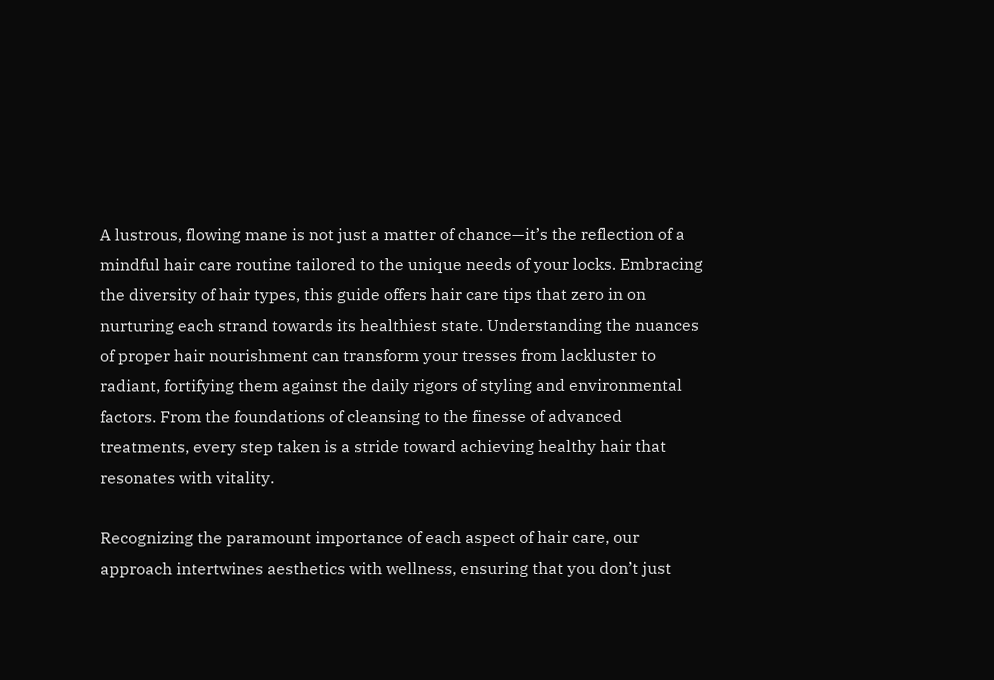A lustrous, flowing mane is not just a matter of chance—it’s the reflection of a mindful hair care routine tailored to the unique needs of your locks. Embracing the diversity of hair types, this guide offers hair care tips that zero in on nurturing each strand towards its healthiest state. Understanding the nuances of proper hair nourishment can transform your tresses from lackluster to radiant, fortifying them against the daily rigors of styling and environmental factors. From the foundations of cleansing to the finesse of advanced treatments, every step taken is a stride toward achieving healthy hair that resonates with vitality.

Recognizing the paramount importance of each aspect of hair care, our approach intertwines aesthetics with wellness, ensuring that you don’t just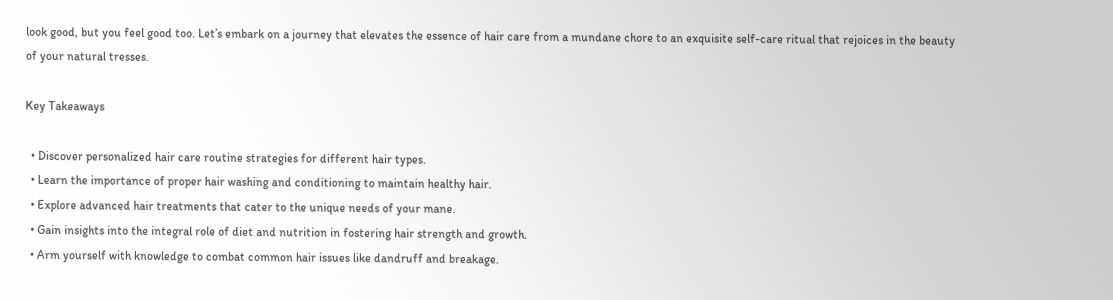look good, but you feel good too. Let’s embark on a journey that elevates the essence of hair care from a mundane chore to an exquisite self-care ritual that rejoices in the beauty of your natural tresses.

Key Takeaways

  • Discover personalized hair care routine strategies for different hair types.
  • Learn the importance of proper hair washing and conditioning to maintain healthy hair.
  • Explore advanced hair treatments that cater to the unique needs of your mane.
  • Gain insights into the integral role of diet and nutrition in fostering hair strength and growth.
  • Arm yourself with knowledge to combat common hair issues like dandruff and breakage.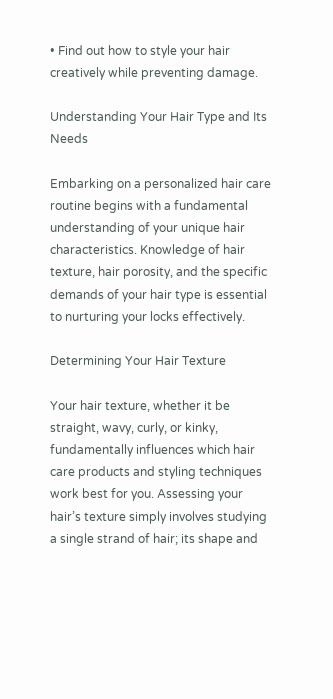• Find out how to style your hair creatively while preventing damage.

Understanding Your Hair Type and Its Needs

Embarking on a personalized hair care routine begins with a fundamental understanding of your unique hair characteristics. Knowledge of hair texture, hair porosity, and the specific demands of your hair type is essential to nurturing your locks effectively.

Determining Your Hair Texture

Your hair texture, whether it be straight, wavy, curly, or kinky, fundamentally influences which hair care products and styling techniques work best for you. Assessing your hair’s texture simply involves studying a single strand of hair; its shape and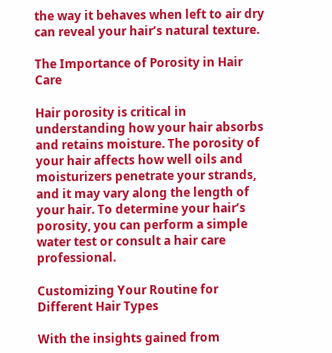the way it behaves when left to air dry can reveal your hair’s natural texture.

The Importance of Porosity in Hair Care

Hair porosity is critical in understanding how your hair absorbs and retains moisture. The porosity of your hair affects how well oils and moisturizers penetrate your strands, and it may vary along the length of your hair. To determine your hair’s porosity, you can perform a simple water test or consult a hair care professional.

Customizing Your Routine for Different Hair Types

With the insights gained from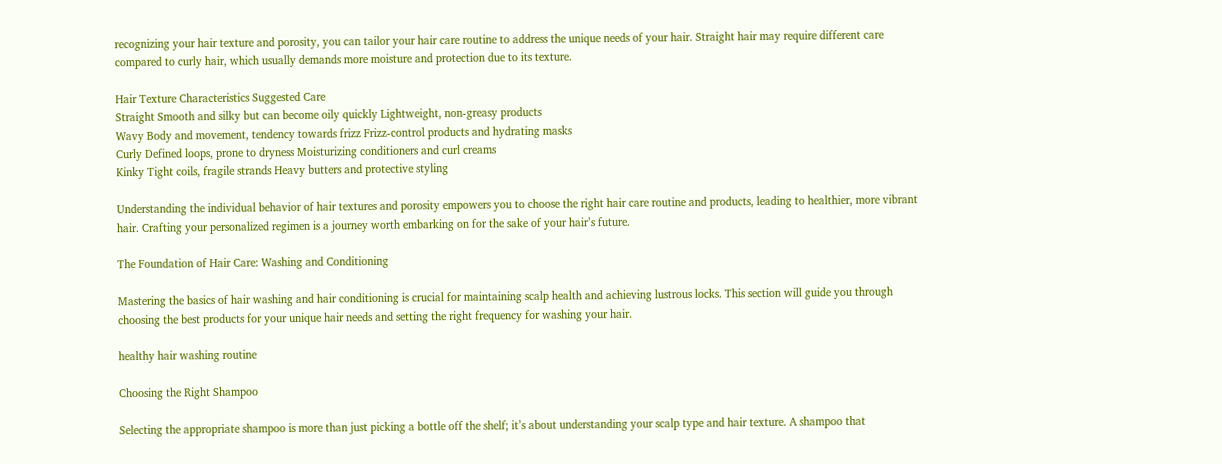recognizing your hair texture and porosity, you can tailor your hair care routine to address the unique needs of your hair. Straight hair may require different care compared to curly hair, which usually demands more moisture and protection due to its texture.

Hair Texture Characteristics Suggested Care
Straight Smooth and silky but can become oily quickly Lightweight, non-greasy products
Wavy Body and movement, tendency towards frizz Frizz-control products and hydrating masks
Curly Defined loops, prone to dryness Moisturizing conditioners and curl creams
Kinky Tight coils, fragile strands Heavy butters and protective styling

Understanding the individual behavior of hair textures and porosity empowers you to choose the right hair care routine and products, leading to healthier, more vibrant hair. Crafting your personalized regimen is a journey worth embarking on for the sake of your hair’s future.

The Foundation of Hair Care: Washing and Conditioning

Mastering the basics of hair washing and hair conditioning is crucial for maintaining scalp health and achieving lustrous locks. This section will guide you through choosing the best products for your unique hair needs and setting the right frequency for washing your hair.

healthy hair washing routine

Choosing the Right Shampoo

Selecting the appropriate shampoo is more than just picking a bottle off the shelf; it’s about understanding your scalp type and hair texture. A shampoo that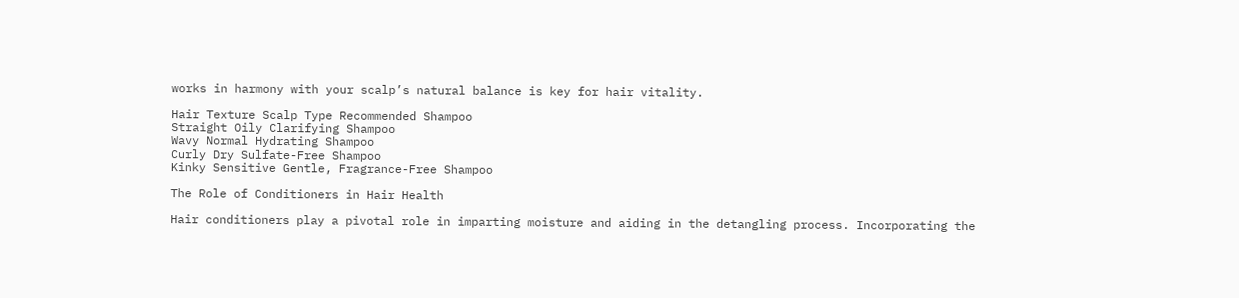works in harmony with your scalp’s natural balance is key for hair vitality.

Hair Texture Scalp Type Recommended Shampoo
Straight Oily Clarifying Shampoo
Wavy Normal Hydrating Shampoo
Curly Dry Sulfate-Free Shampoo
Kinky Sensitive Gentle, Fragrance-Free Shampoo

The Role of Conditioners in Hair Health

Hair conditioners play a pivotal role in imparting moisture and aiding in the detangling process. Incorporating the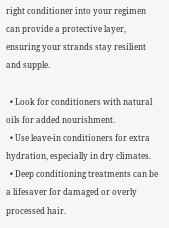right conditioner into your regimen can provide a protective layer, ensuring your strands stay resilient and supple.

  • Look for conditioners with natural oils for added nourishment.
  • Use leave-in conditioners for extra hydration, especially in dry climates.
  • Deep conditioning treatments can be a lifesaver for damaged or overly processed hair.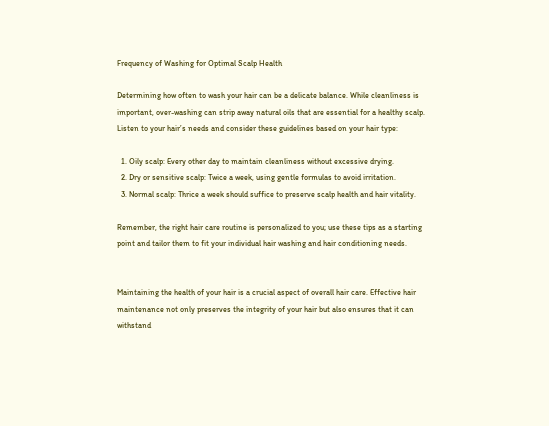Frequency of Washing for Optimal Scalp Health

Determining how often to wash your hair can be a delicate balance. While cleanliness is important, over-washing can strip away natural oils that are essential for a healthy scalp. Listen to your hair’s needs and consider these guidelines based on your hair type:

  1. Oily scalp: Every other day to maintain cleanliness without excessive drying.
  2. Dry or sensitive scalp: Twice a week, using gentle formulas to avoid irritation.
  3. Normal scalp: Thrice a week should suffice to preserve scalp health and hair vitality.

Remember, the right hair care routine is personalized to you; use these tips as a starting point and tailor them to fit your individual hair washing and hair conditioning needs.


Maintaining the health of your hair is a crucial aspect of overall hair care. Effective hair maintenance not only preserves the integrity of your hair but also ensures that it can withstand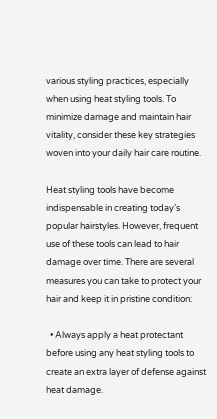various styling practices, especially when using heat styling tools. To minimize damage and maintain hair vitality, consider these key strategies woven into your daily hair care routine.

Heat styling tools have become indispensable in creating today’s popular hairstyles. However, frequent use of these tools can lead to hair damage over time. There are several measures you can take to protect your hair and keep it in pristine condition:

  • Always apply a heat protectant before using any heat styling tools to create an extra layer of defense against heat damage.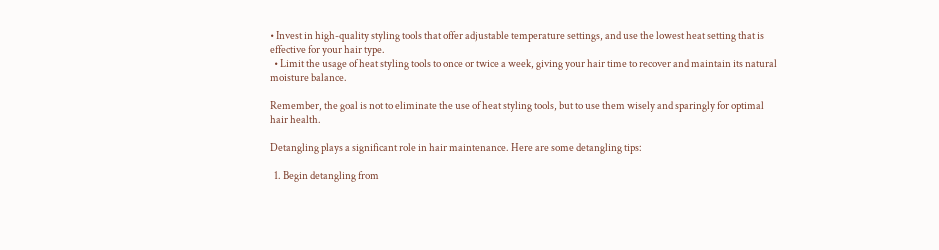• Invest in high-quality styling tools that offer adjustable temperature settings, and use the lowest heat setting that is effective for your hair type.
  • Limit the usage of heat styling tools to once or twice a week, giving your hair time to recover and maintain its natural moisture balance.

Remember, the goal is not to eliminate the use of heat styling tools, but to use them wisely and sparingly for optimal hair health.

Detangling plays a significant role in hair maintenance. Here are some detangling tips:

  1. Begin detangling from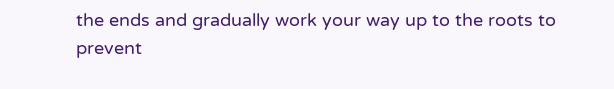the ends and gradually work your way up to the roots to prevent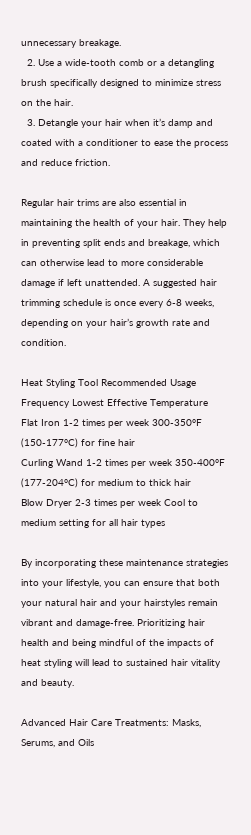unnecessary breakage.
  2. Use a wide-tooth comb or a detangling brush specifically designed to minimize stress on the hair.
  3. Detangle your hair when it’s damp and coated with a conditioner to ease the process and reduce friction.

Regular hair trims are also essential in maintaining the health of your hair. They help in preventing split ends and breakage, which can otherwise lead to more considerable damage if left unattended. A suggested hair trimming schedule is once every 6-8 weeks, depending on your hair’s growth rate and condition.

Heat Styling Tool Recommended Usage Frequency Lowest Effective Temperature
Flat Iron 1-2 times per week 300-350°F (150-177°C) for fine hair
Curling Wand 1-2 times per week 350-400°F (177-204°C) for medium to thick hair
Blow Dryer 2-3 times per week Cool to medium setting for all hair types

By incorporating these maintenance strategies into your lifestyle, you can ensure that both your natural hair and your hairstyles remain vibrant and damage-free. Prioritizing hair health and being mindful of the impacts of heat styling will lead to sustained hair vitality and beauty.

Advanced Hair Care Treatments: Masks, Serums, and Oils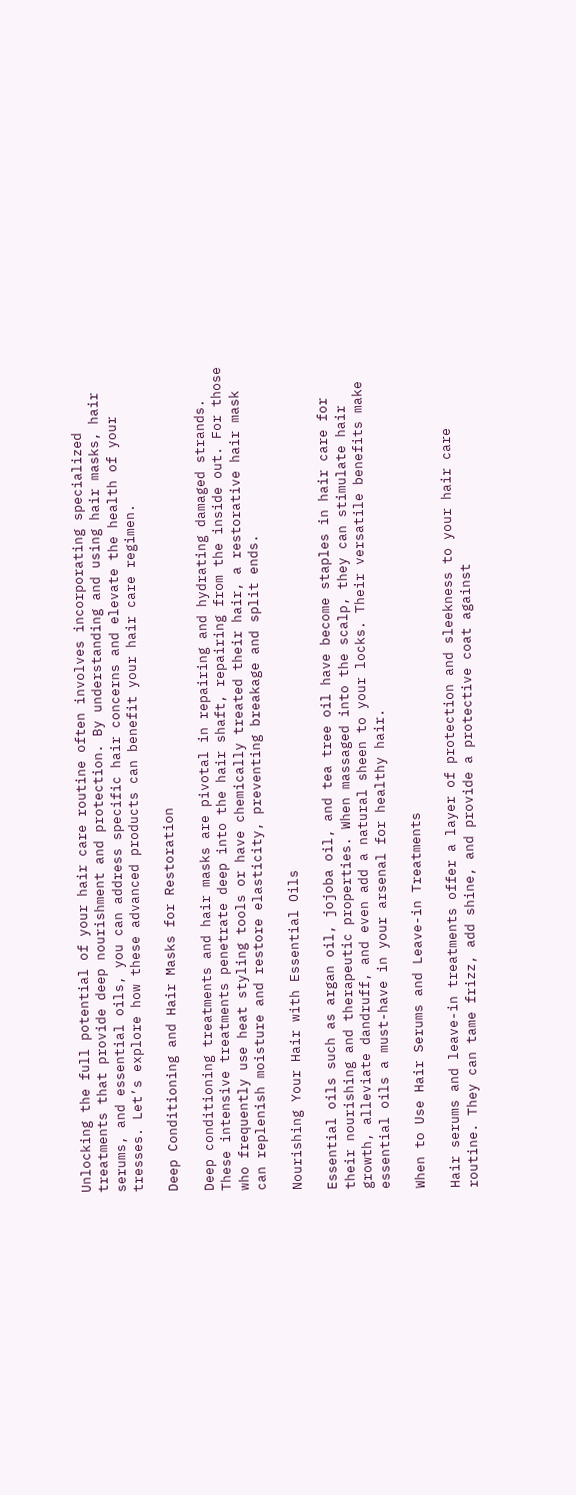Unlocking the full potential of your hair care routine often involves incorporating specialized treatments that provide deep nourishment and protection. By understanding and using hair masks, hair serums, and essential oils, you can address specific hair concerns and elevate the health of your tresses. Let’s explore how these advanced products can benefit your hair care regimen.

Deep Conditioning and Hair Masks for Restoration

Deep conditioning treatments and hair masks are pivotal in repairing and hydrating damaged strands. These intensive treatments penetrate deep into the hair shaft, repairing from the inside out. For those who frequently use heat styling tools or have chemically treated their hair, a restorative hair mask can replenish moisture and restore elasticity, preventing breakage and split ends.

Nourishing Your Hair with Essential Oils

Essential oils such as argan oil, jojoba oil, and tea tree oil have become staples in hair care for their nourishing and therapeutic properties. When massaged into the scalp, they can stimulate hair growth, alleviate dandruff, and even add a natural sheen to your locks. Their versatile benefits make essential oils a must-have in your arsenal for healthy hair.

When to Use Hair Serums and Leave-in Treatments

Hair serums and leave-in treatments offer a layer of protection and sleekness to your hair care routine. They can tame frizz, add shine, and provide a protective coat against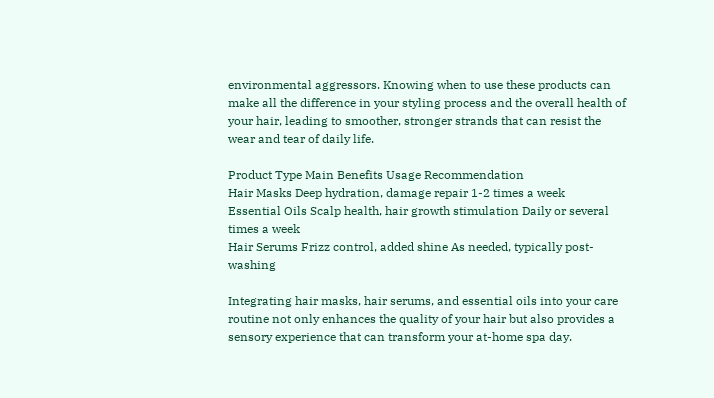environmental aggressors. Knowing when to use these products can make all the difference in your styling process and the overall health of your hair, leading to smoother, stronger strands that can resist the wear and tear of daily life.

Product Type Main Benefits Usage Recommendation
Hair Masks Deep hydration, damage repair 1-2 times a week
Essential Oils Scalp health, hair growth stimulation Daily or several times a week
Hair Serums Frizz control, added shine As needed, typically post-washing

Integrating hair masks, hair serums, and essential oils into your care routine not only enhances the quality of your hair but also provides a sensory experience that can transform your at-home spa day.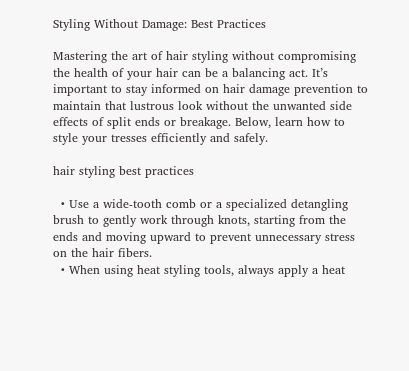Styling Without Damage: Best Practices

Mastering the art of hair styling without compromising the health of your hair can be a balancing act. It’s important to stay informed on hair damage prevention to maintain that lustrous look without the unwanted side effects of split ends or breakage. Below, learn how to style your tresses efficiently and safely.

hair styling best practices

  • Use a wide-tooth comb or a specialized detangling brush to gently work through knots, starting from the ends and moving upward to prevent unnecessary stress on the hair fibers.
  • When using heat styling tools, always apply a heat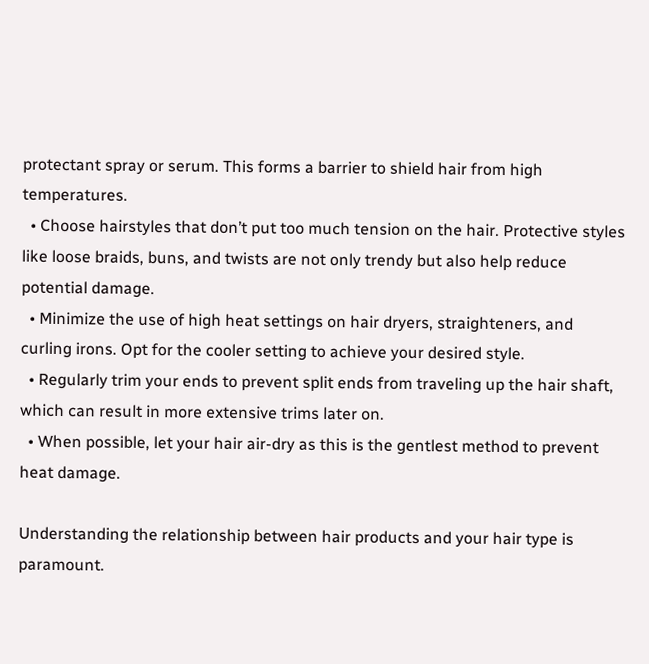protectant spray or serum. This forms a barrier to shield hair from high temperatures.
  • Choose hairstyles that don’t put too much tension on the hair. Protective styles like loose braids, buns, and twists are not only trendy but also help reduce potential damage.
  • Minimize the use of high heat settings on hair dryers, straighteners, and curling irons. Opt for the cooler setting to achieve your desired style.
  • Regularly trim your ends to prevent split ends from traveling up the hair shaft, which can result in more extensive trims later on.
  • When possible, let your hair air-dry as this is the gentlest method to prevent heat damage.

Understanding the relationship between hair products and your hair type is paramount.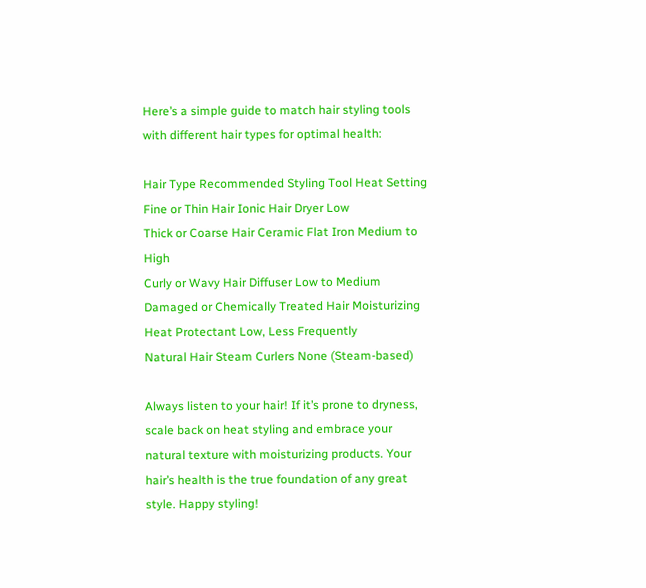Here’s a simple guide to match hair styling tools with different hair types for optimal health:

Hair Type Recommended Styling Tool Heat Setting
Fine or Thin Hair Ionic Hair Dryer Low
Thick or Coarse Hair Ceramic Flat Iron Medium to High
Curly or Wavy Hair Diffuser Low to Medium
Damaged or Chemically Treated Hair Moisturizing Heat Protectant Low, Less Frequently
Natural Hair Steam Curlers None (Steam-based)

Always listen to your hair! If it’s prone to dryness, scale back on heat styling and embrace your natural texture with moisturizing products. Your hair’s health is the true foundation of any great style. Happy styling!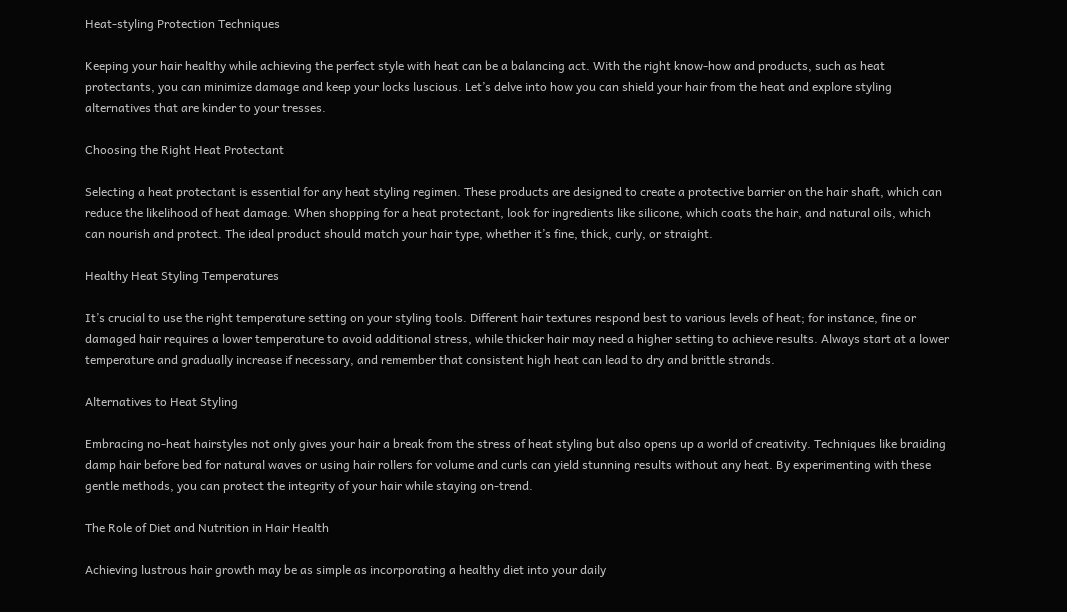Heat-styling Protection Techniques

Keeping your hair healthy while achieving the perfect style with heat can be a balancing act. With the right know-how and products, such as heat protectants, you can minimize damage and keep your locks luscious. Let’s delve into how you can shield your hair from the heat and explore styling alternatives that are kinder to your tresses.

Choosing the Right Heat Protectant

Selecting a heat protectant is essential for any heat styling regimen. These products are designed to create a protective barrier on the hair shaft, which can reduce the likelihood of heat damage. When shopping for a heat protectant, look for ingredients like silicone, which coats the hair, and natural oils, which can nourish and protect. The ideal product should match your hair type, whether it’s fine, thick, curly, or straight.

Healthy Heat Styling Temperatures

It’s crucial to use the right temperature setting on your styling tools. Different hair textures respond best to various levels of heat; for instance, fine or damaged hair requires a lower temperature to avoid additional stress, while thicker hair may need a higher setting to achieve results. Always start at a lower temperature and gradually increase if necessary, and remember that consistent high heat can lead to dry and brittle strands.

Alternatives to Heat Styling

Embracing no-heat hairstyles not only gives your hair a break from the stress of heat styling but also opens up a world of creativity. Techniques like braiding damp hair before bed for natural waves or using hair rollers for volume and curls can yield stunning results without any heat. By experimenting with these gentle methods, you can protect the integrity of your hair while staying on-trend.

The Role of Diet and Nutrition in Hair Health

Achieving lustrous hair growth may be as simple as incorporating a healthy diet into your daily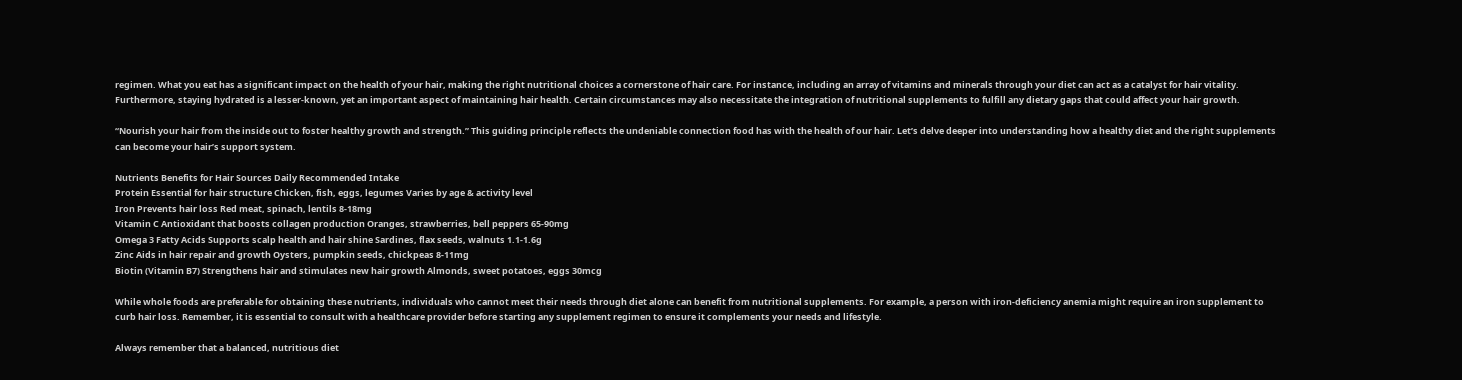regimen. What you eat has a significant impact on the health of your hair, making the right nutritional choices a cornerstone of hair care. For instance, including an array of vitamins and minerals through your diet can act as a catalyst for hair vitality. Furthermore, staying hydrated is a lesser-known, yet an important aspect of maintaining hair health. Certain circumstances may also necessitate the integration of nutritional supplements to fulfill any dietary gaps that could affect your hair growth.

“Nourish your hair from the inside out to foster healthy growth and strength.” This guiding principle reflects the undeniable connection food has with the health of our hair. Let’s delve deeper into understanding how a healthy diet and the right supplements can become your hair’s support system.

Nutrients Benefits for Hair Sources Daily Recommended Intake
Protein Essential for hair structure Chicken, fish, eggs, legumes Varies by age & activity level
Iron Prevents hair loss Red meat, spinach, lentils 8-18mg
Vitamin C Antioxidant that boosts collagen production Oranges, strawberries, bell peppers 65-90mg
Omega 3 Fatty Acids Supports scalp health and hair shine Sardines, flax seeds, walnuts 1.1-1.6g
Zinc Aids in hair repair and growth Oysters, pumpkin seeds, chickpeas 8-11mg
Biotin (Vitamin B7) Strengthens hair and stimulates new hair growth Almonds, sweet potatoes, eggs 30mcg

While whole foods are preferable for obtaining these nutrients, individuals who cannot meet their needs through diet alone can benefit from nutritional supplements. For example, a person with iron-deficiency anemia might require an iron supplement to curb hair loss. Remember, it is essential to consult with a healthcare provider before starting any supplement regimen to ensure it complements your needs and lifestyle.

Always remember that a balanced, nutritious diet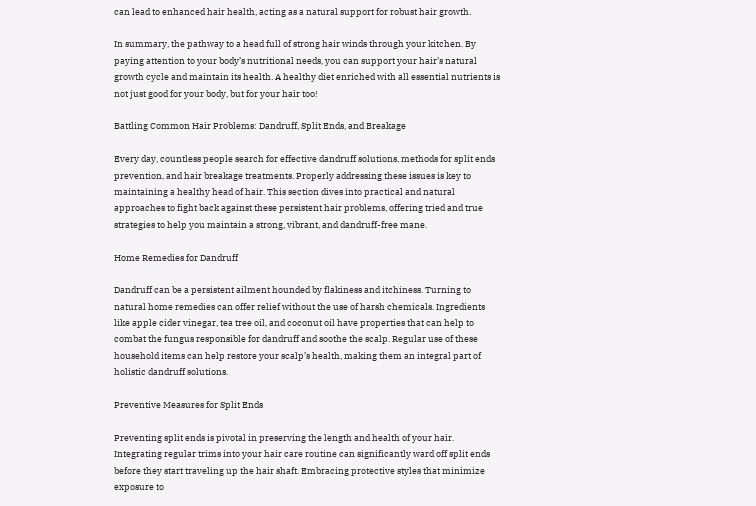can lead to enhanced hair health, acting as a natural support for robust hair growth.

In summary, the pathway to a head full of strong hair winds through your kitchen. By paying attention to your body’s nutritional needs, you can support your hair’s natural growth cycle and maintain its health. A healthy diet enriched with all essential nutrients is not just good for your body, but for your hair too!

Battling Common Hair Problems: Dandruff, Split Ends, and Breakage

Every day, countless people search for effective dandruff solutions, methods for split ends prevention, and hair breakage treatments. Properly addressing these issues is key to maintaining a healthy head of hair. This section dives into practical and natural approaches to fight back against these persistent hair problems, offering tried and true strategies to help you maintain a strong, vibrant, and dandruff-free mane.

Home Remedies for Dandruff

Dandruff can be a persistent ailment hounded by flakiness and itchiness. Turning to natural home remedies can offer relief without the use of harsh chemicals. Ingredients like apple cider vinegar, tea tree oil, and coconut oil have properties that can help to combat the fungus responsible for dandruff and soothe the scalp. Regular use of these household items can help restore your scalp’s health, making them an integral part of holistic dandruff solutions.

Preventive Measures for Split Ends

Preventing split ends is pivotal in preserving the length and health of your hair. Integrating regular trims into your hair care routine can significantly ward off split ends before they start traveling up the hair shaft. Embracing protective styles that minimize exposure to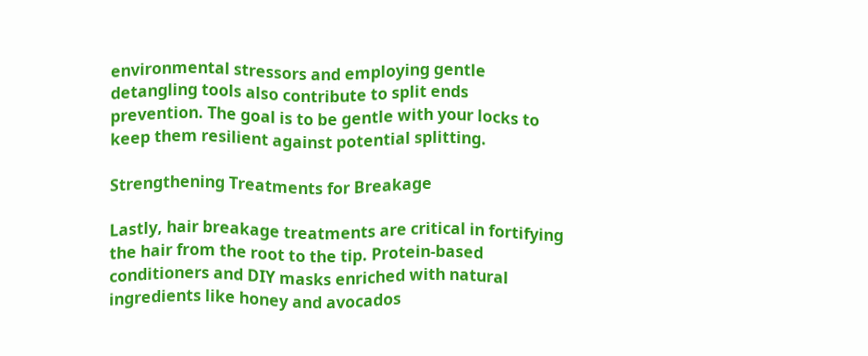environmental stressors and employing gentle detangling tools also contribute to split ends prevention. The goal is to be gentle with your locks to keep them resilient against potential splitting.

Strengthening Treatments for Breakage

Lastly, hair breakage treatments are critical in fortifying the hair from the root to the tip. Protein-based conditioners and DIY masks enriched with natural ingredients like honey and avocados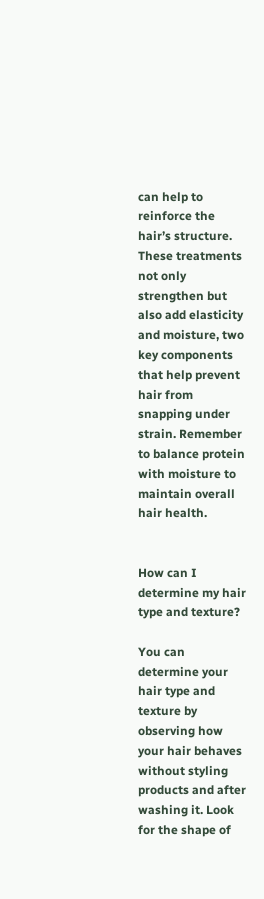can help to reinforce the hair’s structure. These treatments not only strengthen but also add elasticity and moisture, two key components that help prevent hair from snapping under strain. Remember to balance protein with moisture to maintain overall hair health.


How can I determine my hair type and texture?

You can determine your hair type and texture by observing how your hair behaves without styling products and after washing it. Look for the shape of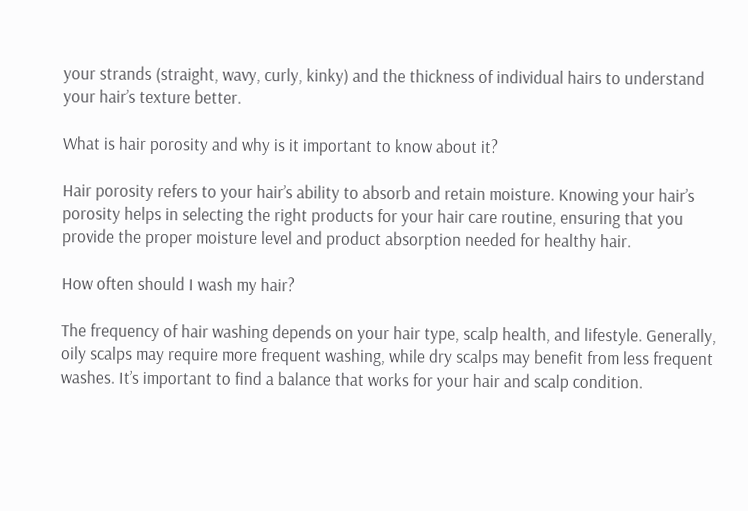your strands (straight, wavy, curly, kinky) and the thickness of individual hairs to understand your hair’s texture better.

What is hair porosity and why is it important to know about it?

Hair porosity refers to your hair’s ability to absorb and retain moisture. Knowing your hair’s porosity helps in selecting the right products for your hair care routine, ensuring that you provide the proper moisture level and product absorption needed for healthy hair.

How often should I wash my hair?

The frequency of hair washing depends on your hair type, scalp health, and lifestyle. Generally, oily scalps may require more frequent washing, while dry scalps may benefit from less frequent washes. It’s important to find a balance that works for your hair and scalp condition.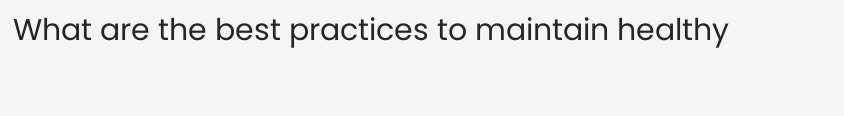What are the best practices to maintain healthy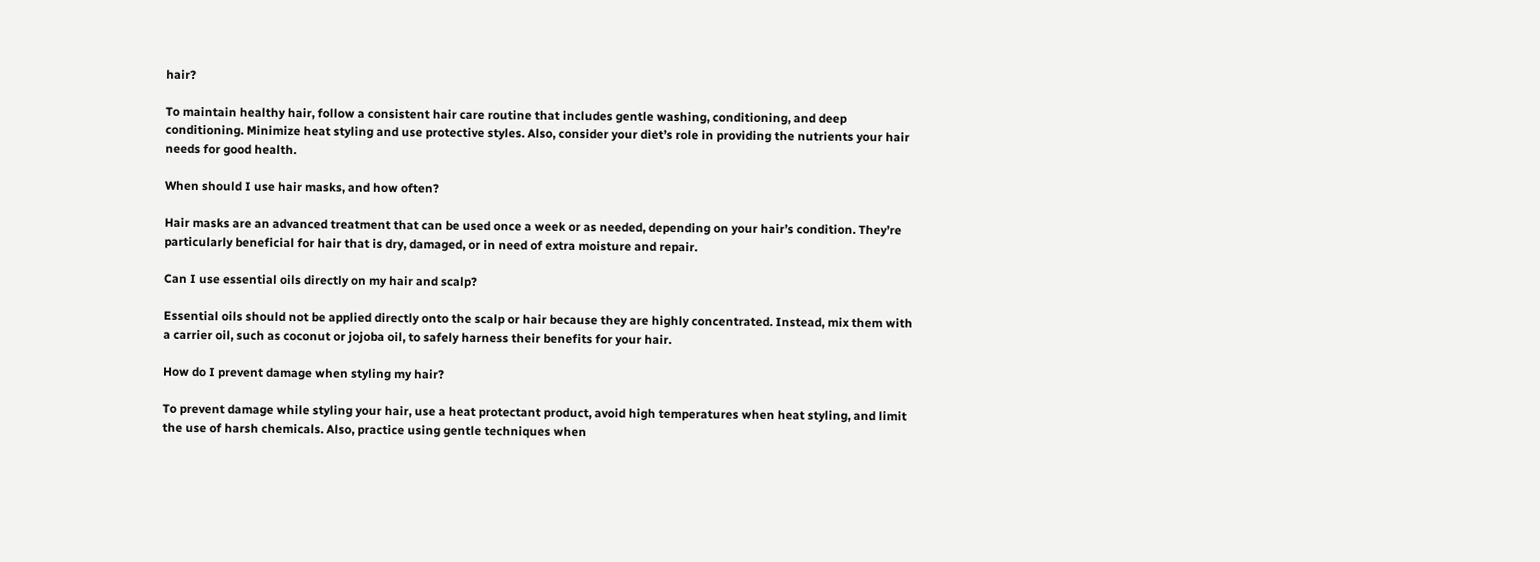hair?

To maintain healthy hair, follow a consistent hair care routine that includes gentle washing, conditioning, and deep conditioning. Minimize heat styling and use protective styles. Also, consider your diet’s role in providing the nutrients your hair needs for good health.

When should I use hair masks, and how often?

Hair masks are an advanced treatment that can be used once a week or as needed, depending on your hair’s condition. They’re particularly beneficial for hair that is dry, damaged, or in need of extra moisture and repair.

Can I use essential oils directly on my hair and scalp?

Essential oils should not be applied directly onto the scalp or hair because they are highly concentrated. Instead, mix them with a carrier oil, such as coconut or jojoba oil, to safely harness their benefits for your hair.

How do I prevent damage when styling my hair?

To prevent damage while styling your hair, use a heat protectant product, avoid high temperatures when heat styling, and limit the use of harsh chemicals. Also, practice using gentle techniques when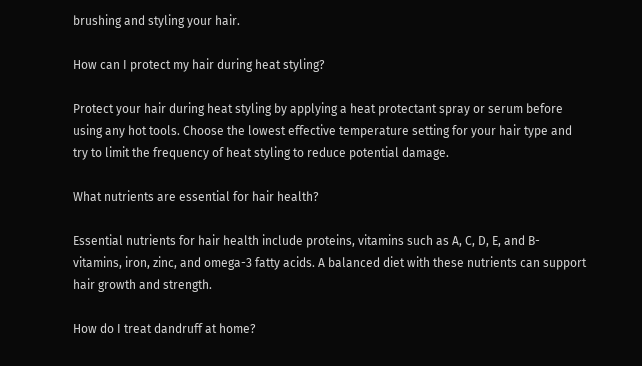brushing and styling your hair.

How can I protect my hair during heat styling?

Protect your hair during heat styling by applying a heat protectant spray or serum before using any hot tools. Choose the lowest effective temperature setting for your hair type and try to limit the frequency of heat styling to reduce potential damage.

What nutrients are essential for hair health?

Essential nutrients for hair health include proteins, vitamins such as A, C, D, E, and B-vitamins, iron, zinc, and omega-3 fatty acids. A balanced diet with these nutrients can support hair growth and strength.

How do I treat dandruff at home?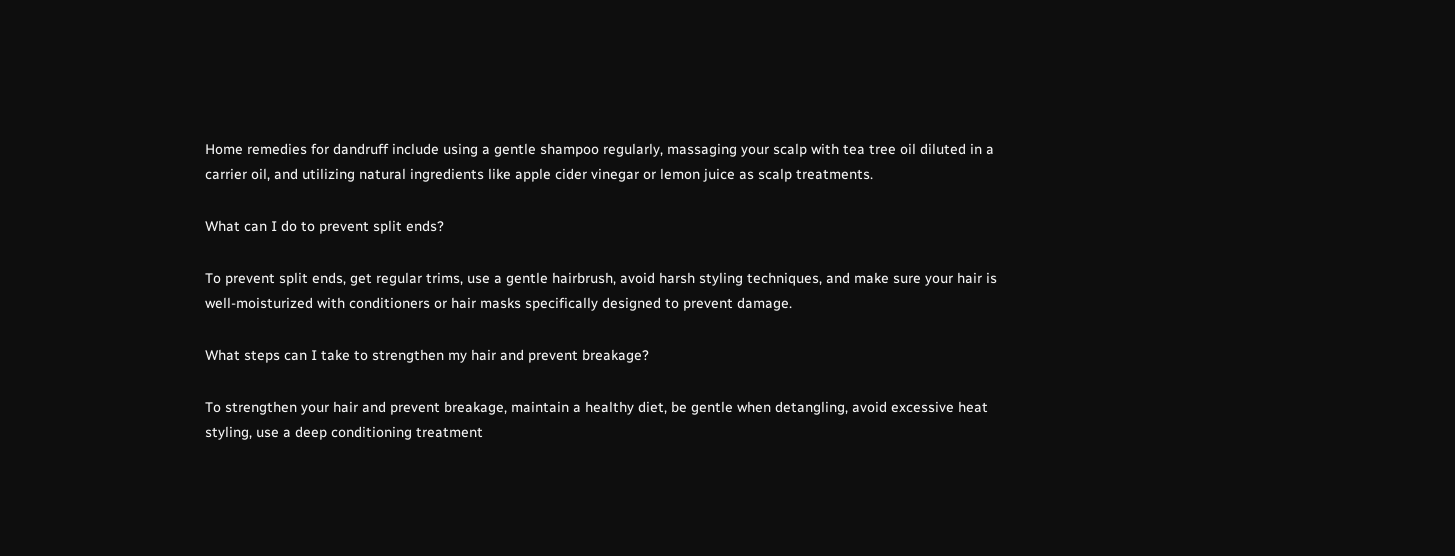Home remedies for dandruff include using a gentle shampoo regularly, massaging your scalp with tea tree oil diluted in a carrier oil, and utilizing natural ingredients like apple cider vinegar or lemon juice as scalp treatments.

What can I do to prevent split ends?

To prevent split ends, get regular trims, use a gentle hairbrush, avoid harsh styling techniques, and make sure your hair is well-moisturized with conditioners or hair masks specifically designed to prevent damage.

What steps can I take to strengthen my hair and prevent breakage?

To strengthen your hair and prevent breakage, maintain a healthy diet, be gentle when detangling, avoid excessive heat styling, use a deep conditioning treatment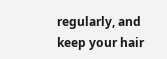regularly, and keep your hair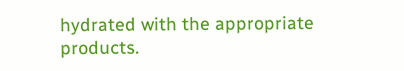hydrated with the appropriate products.